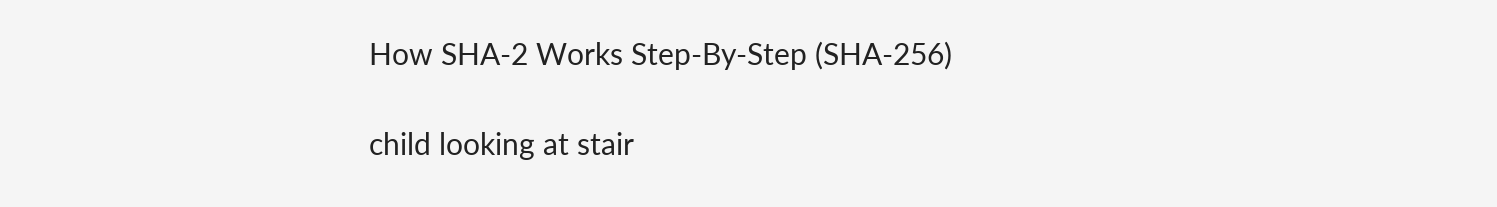How SHA-2 Works Step-By-Step (SHA-256)

child looking at stair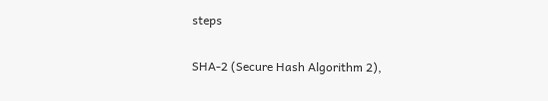steps

SHA-2 (Secure Hash Algorithm 2),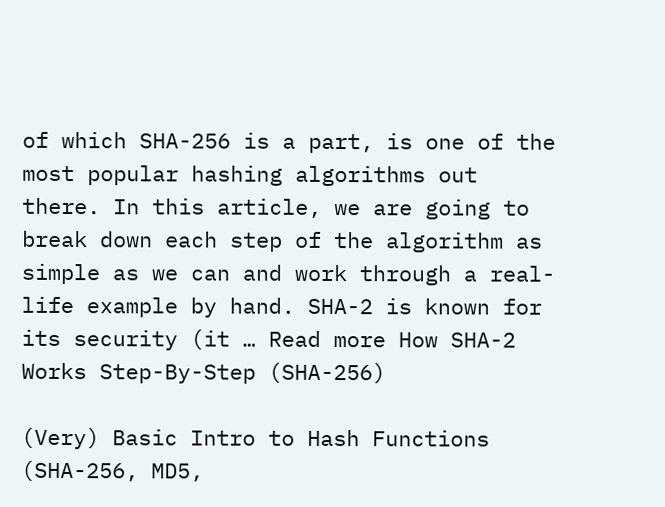of which SHA-256 is a part, is one of the most popular hashing algorithms out there. In this article, we are going to break down each step of the algorithm as simple as we can and work through a real-life example by hand. SHA-2 is known for its security (it … Read more How SHA-2 Works Step-By-Step (SHA-256)

(Very) Basic Intro to Hash Functions (SHA-256, MD5,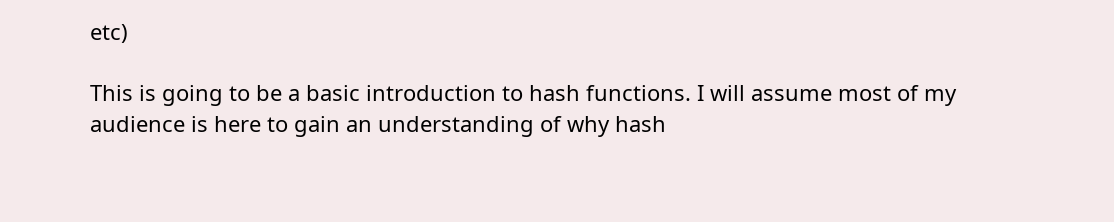etc)

This is going to be a basic introduction to hash functions. I will assume most of my audience is here to gain an understanding of why hash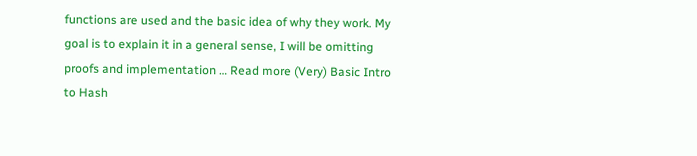functions are used and the basic idea of why they work. My goal is to explain it in a general sense, I will be omitting proofs and implementation … Read more (Very) Basic Intro to Hash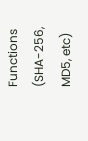Functions (SHA-256, MD5, etc)